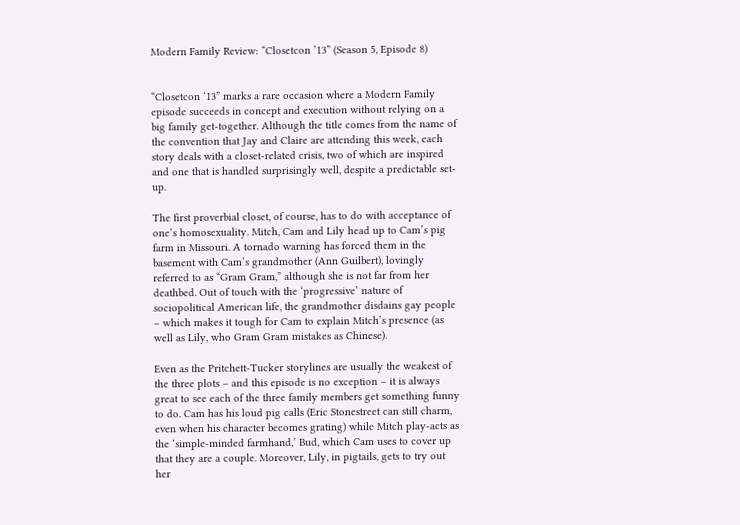Modern Family Review: “Closetcon ’13” (Season 5, Episode 8)


“Closetcon ‘13” marks a rare occasion where a Modern Family episode succeeds in concept and execution without relying on a big family get-together. Although the title comes from the name of the convention that Jay and Claire are attending this week, each story deals with a closet-related crisis, two of which are inspired and one that is handled surprisingly well, despite a predictable set-up.

The first proverbial closet, of course, has to do with acceptance of one’s homosexuality. Mitch, Cam and Lily head up to Cam’s pig farm in Missouri. A tornado warning has forced them in the basement with Cam’s grandmother (Ann Guilbert), lovingly referred to as “Gram Gram,” although she is not far from her deathbed. Out of touch with the ‘progressive’ nature of sociopolitical American life, the grandmother disdains gay people – which makes it tough for Cam to explain Mitch’s presence (as well as Lily, who Gram Gram mistakes as Chinese).

Even as the Pritchett-Tucker storylines are usually the weakest of the three plots – and this episode is no exception – it is always great to see each of the three family members get something funny to do. Cam has his loud pig calls (Eric Stonestreet can still charm, even when his character becomes grating) while Mitch play-acts as the ‘simple-minded farmhand,’ Bud, which Cam uses to cover up that they are a couple. Moreover, Lily, in pigtails, gets to try out her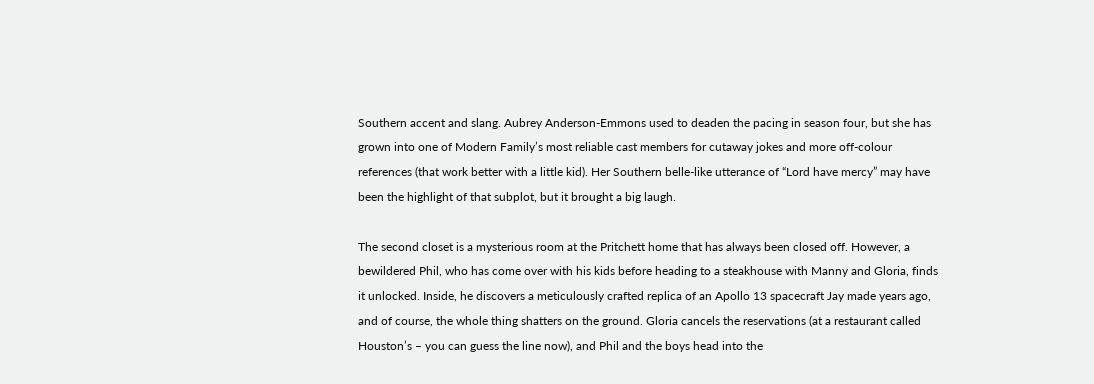Southern accent and slang. Aubrey Anderson-Emmons used to deaden the pacing in season four, but she has grown into one of Modern Family’s most reliable cast members for cutaway jokes and more off-colour references (that work better with a little kid). Her Southern belle-like utterance of “Lord have mercy” may have been the highlight of that subplot, but it brought a big laugh.

The second closet is a mysterious room at the Pritchett home that has always been closed off. However, a bewildered Phil, who has come over with his kids before heading to a steakhouse with Manny and Gloria, finds it unlocked. Inside, he discovers a meticulously crafted replica of an Apollo 13 spacecraft Jay made years ago, and of course, the whole thing shatters on the ground. Gloria cancels the reservations (at a restaurant called Houston’s – you can guess the line now), and Phil and the boys head into the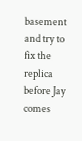basement and try to fix the replica before Jay comes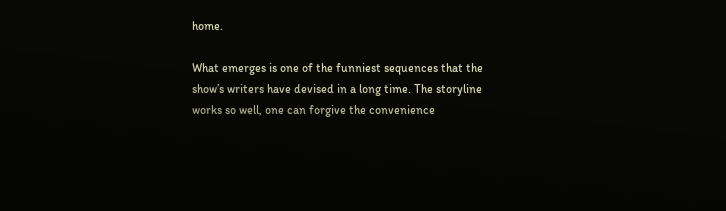home.

What emerges is one of the funniest sequences that the show’s writers have devised in a long time. The storyline works so well, one can forgive the convenience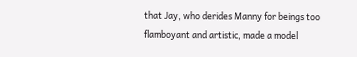that Jay, who derides Manny for beings too flamboyant and artistic, made a model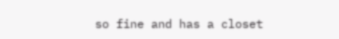so fine and has a closet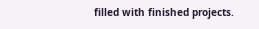filled with finished projects.